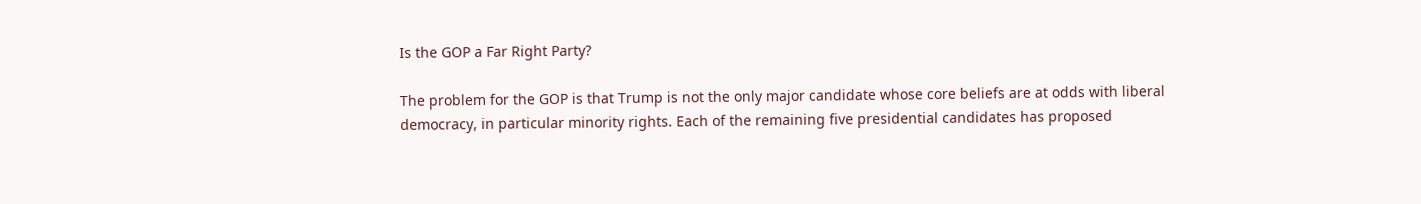Is the GOP a Far Right Party?

The problem for the GOP is that Trump is not the only major candidate whose core beliefs are at odds with liberal democracy, in particular minority rights. Each of the remaining five presidential candidates has proposed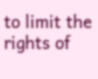to limit the rights of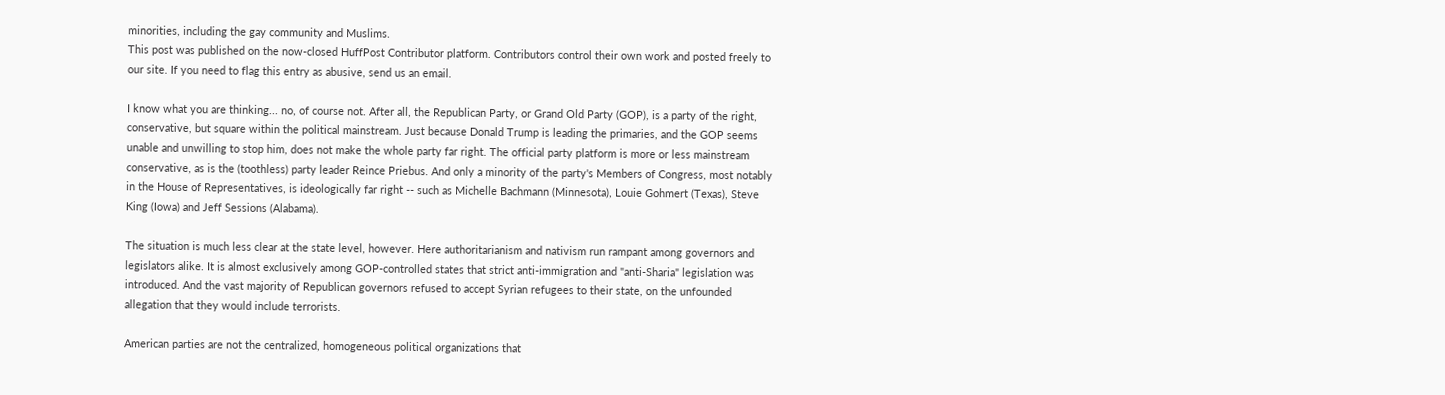minorities, including the gay community and Muslims.
This post was published on the now-closed HuffPost Contributor platform. Contributors control their own work and posted freely to our site. If you need to flag this entry as abusive, send us an email.

I know what you are thinking... no, of course not. After all, the Republican Party, or Grand Old Party (GOP), is a party of the right, conservative, but square within the political mainstream. Just because Donald Trump is leading the primaries, and the GOP seems unable and unwilling to stop him, does not make the whole party far right. The official party platform is more or less mainstream conservative, as is the (toothless) party leader Reince Priebus. And only a minority of the party's Members of Congress, most notably in the House of Representatives, is ideologically far right -- such as Michelle Bachmann (Minnesota), Louie Gohmert (Texas), Steve King (Iowa) and Jeff Sessions (Alabama).

The situation is much less clear at the state level, however. Here authoritarianism and nativism run rampant among governors and legislators alike. It is almost exclusively among GOP-controlled states that strict anti-immigration and "anti-Sharia" legislation was introduced. And the vast majority of Republican governors refused to accept Syrian refugees to their state, on the unfounded allegation that they would include terrorists.

American parties are not the centralized, homogeneous political organizations that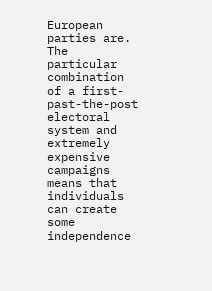European parties are. The particular combination of a first-past-the-post electoral system and extremely expensive campaigns means that individuals can create some independence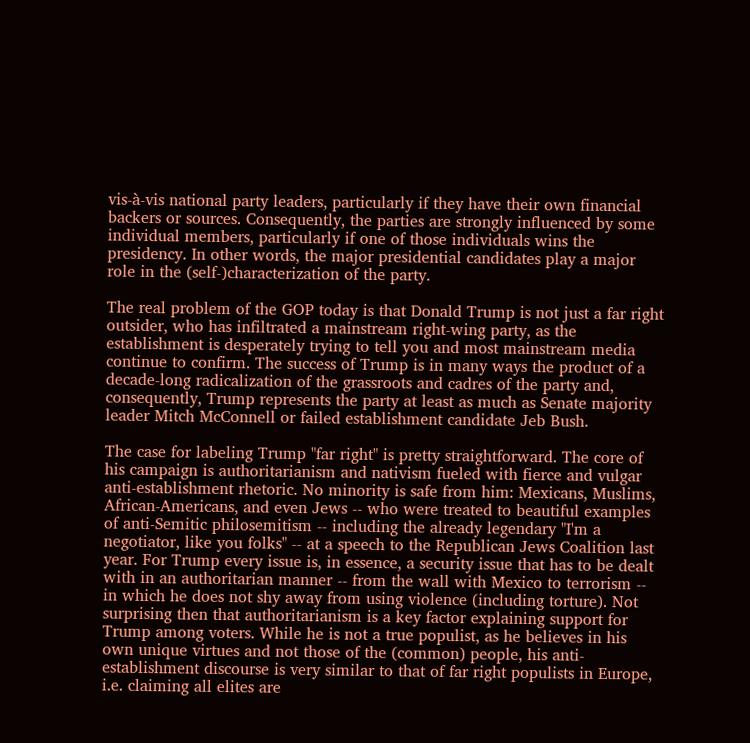vis-à-vis national party leaders, particularly if they have their own financial backers or sources. Consequently, the parties are strongly influenced by some individual members, particularly if one of those individuals wins the presidency. In other words, the major presidential candidates play a major role in the (self-)characterization of the party.

The real problem of the GOP today is that Donald Trump is not just a far right outsider, who has infiltrated a mainstream right-wing party, as the establishment is desperately trying to tell you and most mainstream media continue to confirm. The success of Trump is in many ways the product of a decade-long radicalization of the grassroots and cadres of the party and, consequently, Trump represents the party at least as much as Senate majority leader Mitch McConnell or failed establishment candidate Jeb Bush.

The case for labeling Trump "far right" is pretty straightforward. The core of his campaign is authoritarianism and nativism fueled with fierce and vulgar anti-establishment rhetoric. No minority is safe from him: Mexicans, Muslims, African-Americans, and even Jews -- who were treated to beautiful examples of anti-Semitic philosemitism -- including the already legendary "I'm a negotiator, like you folks" -- at a speech to the Republican Jews Coalition last year. For Trump every issue is, in essence, a security issue that has to be dealt with in an authoritarian manner -- from the wall with Mexico to terrorism -- in which he does not shy away from using violence (including torture). Not surprising then that authoritarianism is a key factor explaining support for Trump among voters. While he is not a true populist, as he believes in his own unique virtues and not those of the (common) people, his anti-establishment discourse is very similar to that of far right populists in Europe, i.e. claiming all elites are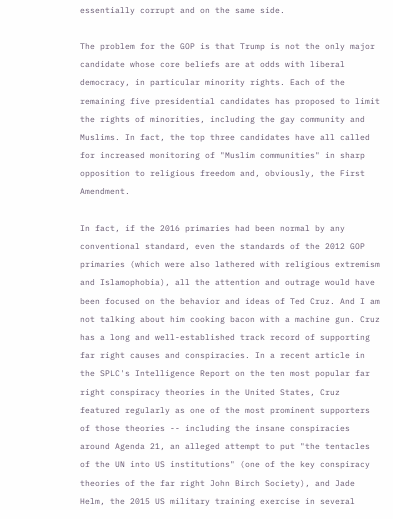essentially corrupt and on the same side.

The problem for the GOP is that Trump is not the only major candidate whose core beliefs are at odds with liberal democracy, in particular minority rights. Each of the remaining five presidential candidates has proposed to limit the rights of minorities, including the gay community and Muslims. In fact, the top three candidates have all called for increased monitoring of "Muslim communities" in sharp opposition to religious freedom and, obviously, the First Amendment.

In fact, if the 2016 primaries had been normal by any conventional standard, even the standards of the 2012 GOP primaries (which were also lathered with religious extremism and Islamophobia), all the attention and outrage would have been focused on the behavior and ideas of Ted Cruz. And I am not talking about him cooking bacon with a machine gun. Cruz has a long and well-established track record of supporting far right causes and conspiracies. In a recent article in the SPLC's Intelligence Report on the ten most popular far right conspiracy theories in the United States, Cruz featured regularly as one of the most prominent supporters of those theories -- including the insane conspiracies around Agenda 21, an alleged attempt to put "the tentacles of the UN into US institutions" (one of the key conspiracy theories of the far right John Birch Society), and Jade Helm, the 2015 US military training exercise in several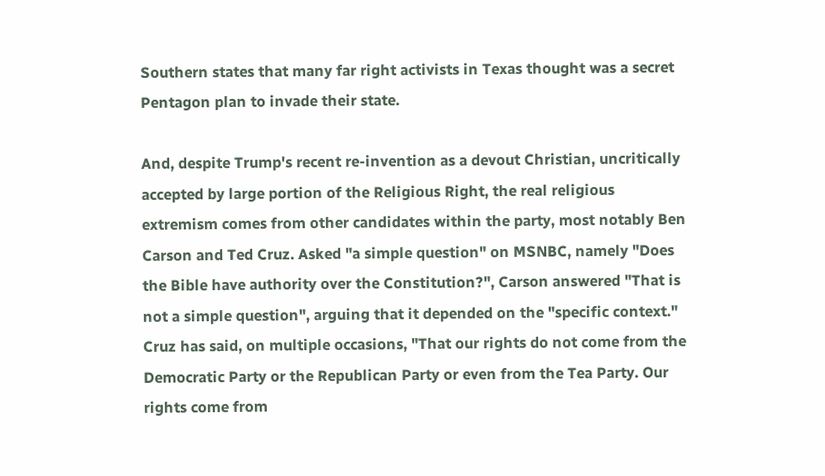Southern states that many far right activists in Texas thought was a secret Pentagon plan to invade their state.

And, despite Trump's recent re-invention as a devout Christian, uncritically accepted by large portion of the Religious Right, the real religious extremism comes from other candidates within the party, most notably Ben Carson and Ted Cruz. Asked "a simple question" on MSNBC, namely "Does the Bible have authority over the Constitution?", Carson answered "That is not a simple question", arguing that it depended on the "specific context." Cruz has said, on multiple occasions, "That our rights do not come from the Democratic Party or the Republican Party or even from the Tea Party. Our rights come from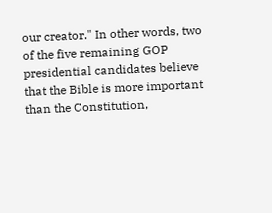our creator." In other words, two of the five remaining GOP presidential candidates believe that the Bible is more important than the Constitution,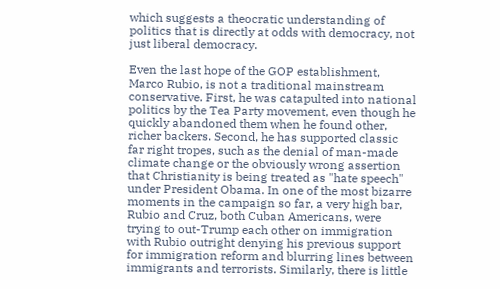which suggests a theocratic understanding of politics that is directly at odds with democracy, not just liberal democracy.

Even the last hope of the GOP establishment, Marco Rubio, is not a traditional mainstream conservative. First, he was catapulted into national politics by the Tea Party movement, even though he quickly abandoned them when he found other, richer backers. Second, he has supported classic far right tropes, such as the denial of man-made climate change or the obviously wrong assertion that Christianity is being treated as "hate speech" under President Obama. In one of the most bizarre moments in the campaign so far, a very high bar, Rubio and Cruz, both Cuban Americans, were trying to out-Trump each other on immigration with Rubio outright denying his previous support for immigration reform and blurring lines between immigrants and terrorists. Similarly, there is little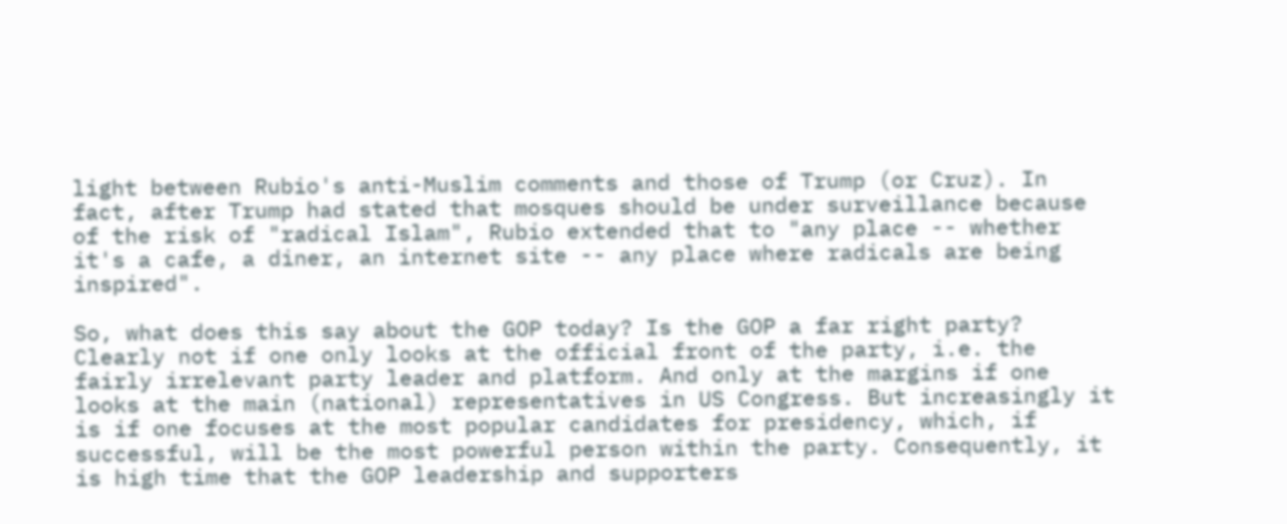light between Rubio's anti-Muslim comments and those of Trump (or Cruz). In fact, after Trump had stated that mosques should be under surveillance because of the risk of "radical Islam", Rubio extended that to "any place -- whether it's a cafe, a diner, an internet site -- any place where radicals are being inspired".

So, what does this say about the GOP today? Is the GOP a far right party? Clearly not if one only looks at the official front of the party, i.e. the fairly irrelevant party leader and platform. And only at the margins if one looks at the main (national) representatives in US Congress. But increasingly it is if one focuses at the most popular candidates for presidency, which, if successful, will be the most powerful person within the party. Consequently, it is high time that the GOP leadership and supporters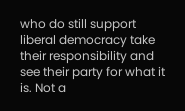who do still support liberal democracy take their responsibility and see their party for what it is. Not a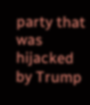party that was hijacked by Trump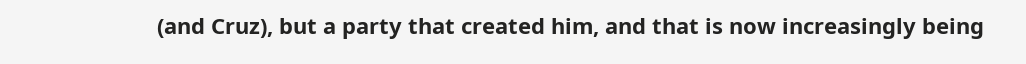(and Cruz), but a party that created him, and that is now increasingly being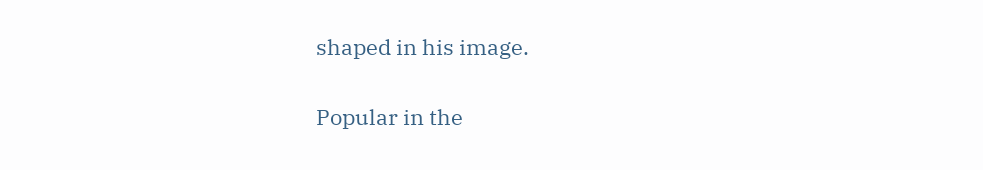shaped in his image.

Popular in the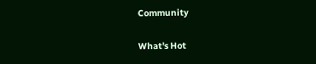Community


What's Hot